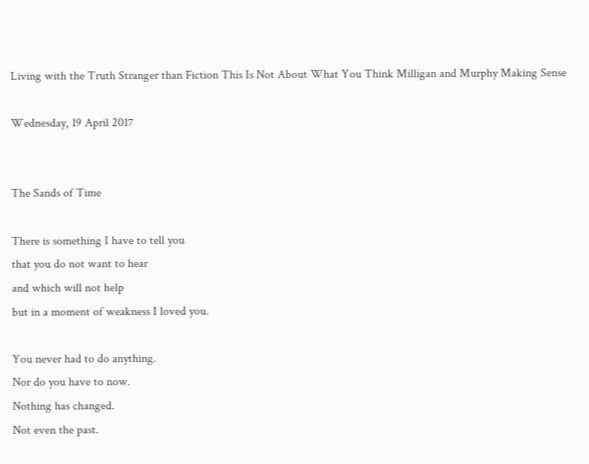Living with the Truth Stranger than Fiction This Is Not About What You Think Milligan and Murphy Making Sense

Wednesday, 19 April 2017


The Sands of Time

There is something I have to tell you
that you do not want to hear
and which will not help
but in a moment of weakness I loved you.

You never had to do anything.
Nor do you have to now.
Nothing has changed.
Not even the past.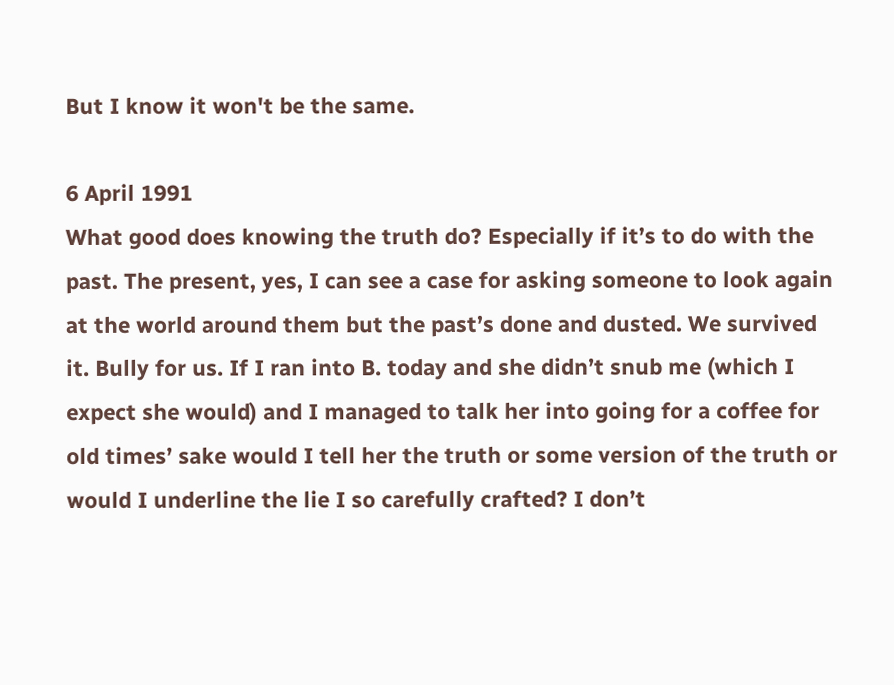But I know it won't be the same.

6 April 1991
What good does knowing the truth do? Especially if it’s to do with the past. The present, yes, I can see a case for asking someone to look again at the world around them but the past’s done and dusted. We survived it. Bully for us. If I ran into B. today and she didn’t snub me (which I expect she would) and I managed to talk her into going for a coffee for old times’ sake would I tell her the truth or some version of the truth or would I underline the lie I so carefully crafted? I don’t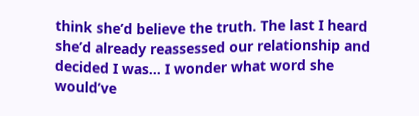think she’d believe the truth. The last I heard she’d already reassessed our relationship and decided I was… I wonder what word she would’ve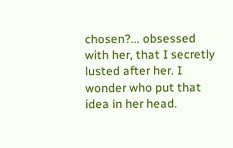chosen?... obsessed with her, that I secretly lusted after her. I wonder who put that idea in her head.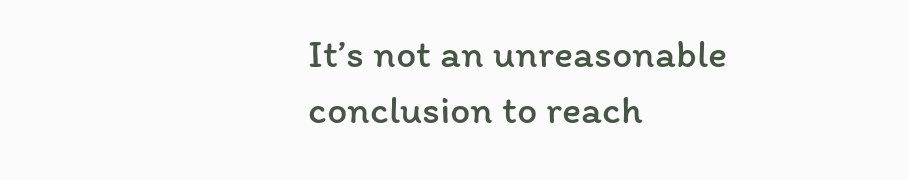It’s not an unreasonable conclusion to reach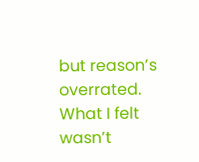but reason’s overrated. What I felt wasn’t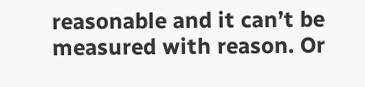reasonable and it can’t be measured with reason. Or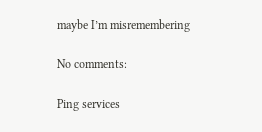maybe I’m misremembering

No comments:

Ping services